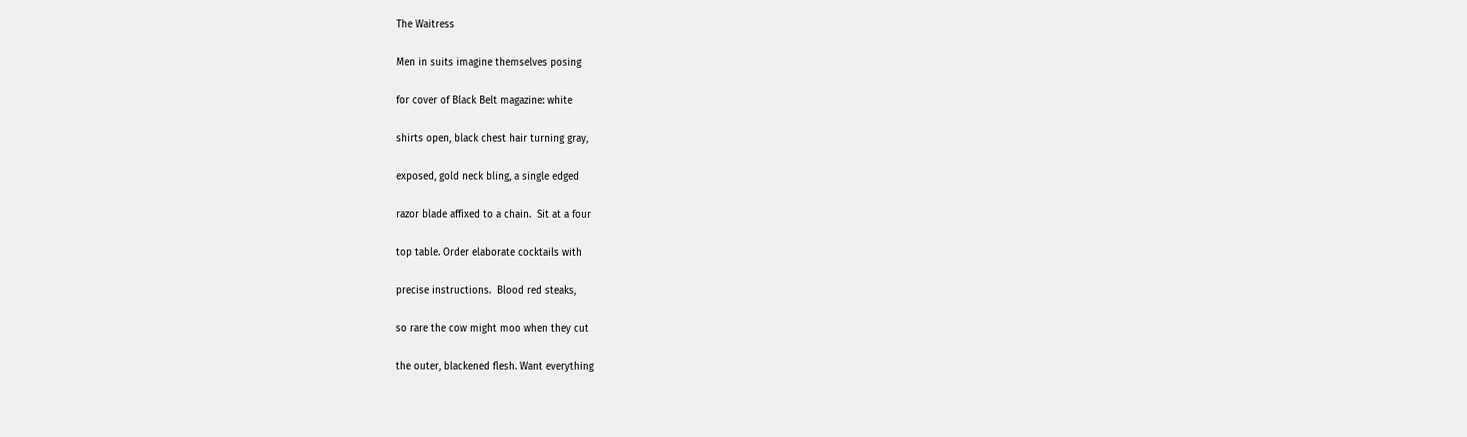The Waitress

Men in suits imagine themselves posing

for cover of Black Belt magazine: white

shirts open, black chest hair turning gray,

exposed, gold neck bling, a single edged

razor blade affixed to a chain.  Sit at a four

top table. Order elaborate cocktails with

precise instructions.  Blood red steaks,

so rare the cow might moo when they cut

the outer, blackened flesh. Want everything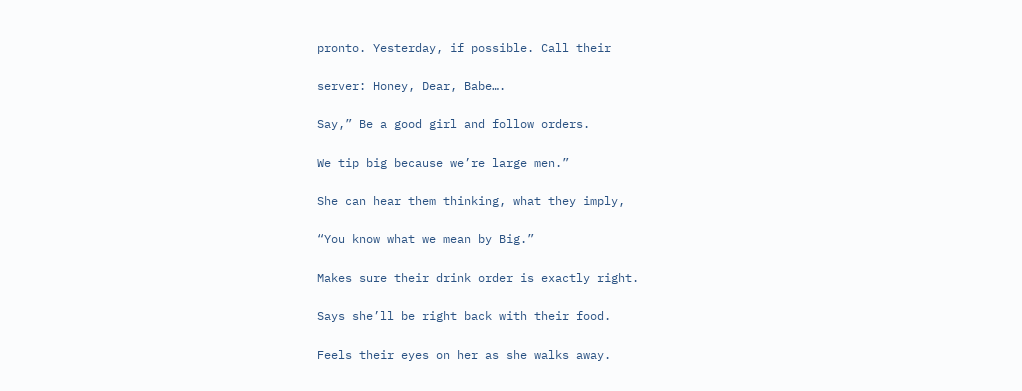pronto. Yesterday, if possible. Call their

server: Honey, Dear, Babe….

Say,” Be a good girl and follow orders.

We tip big because we’re large men.”

She can hear them thinking, what they imply,

“You know what we mean by Big.”

Makes sure their drink order is exactly right.

Says she’ll be right back with their food.

Feels their eyes on her as she walks away.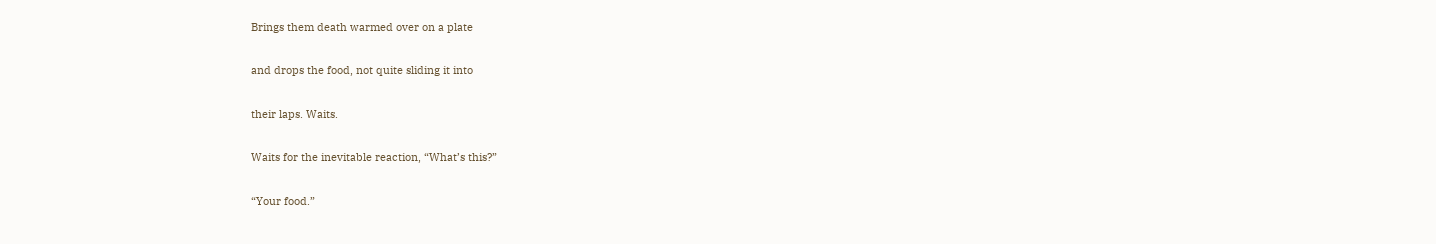Brings them death warmed over on a plate

and drops the food, not quite sliding it into

their laps. Waits.

Waits for the inevitable reaction, “What’s this?”

“Your food.”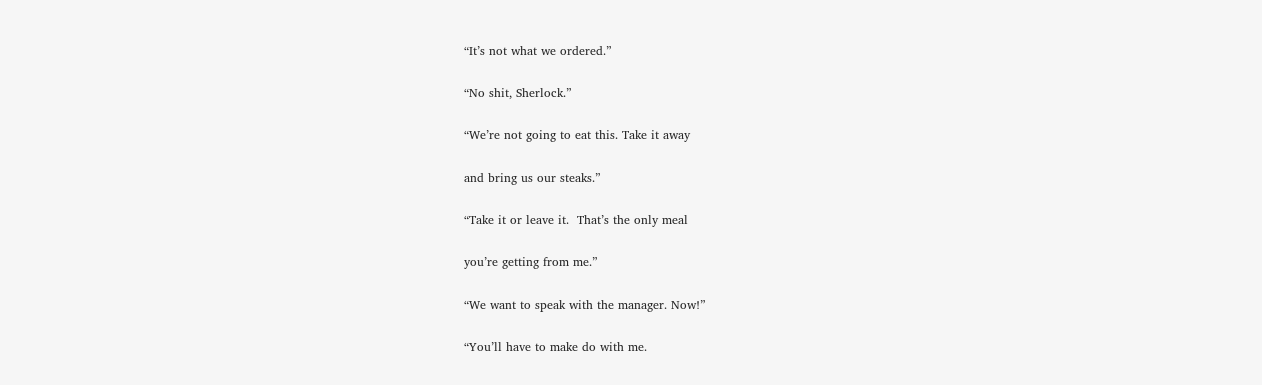“It’s not what we ordered.”

“No shit, Sherlock.”

“We’re not going to eat this. Take it away

and bring us our steaks.”

“Take it or leave it.  That’s the only meal

you’re getting from me.”

“We want to speak with the manager. Now!”

“You’ll have to make do with me.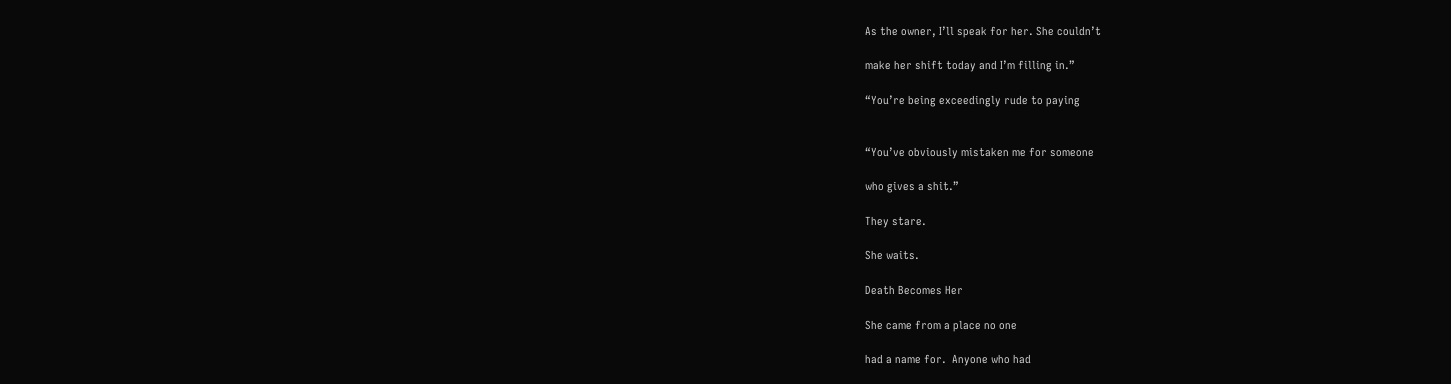As the owner, I’ll speak for her. She couldn’t

make her shift today and I’m filling in.”

“You’re being exceedingly rude to paying


“You’ve obviously mistaken me for someone

who gives a shit.”

They stare.

She waits.

Death Becomes Her

She came from a place no one

had a name for.  Anyone who had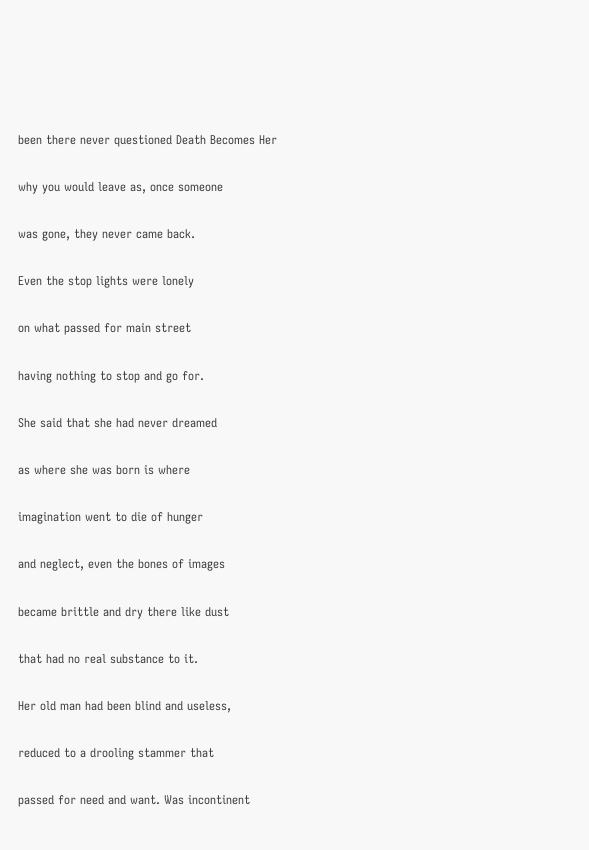been there never questioned Death Becomes Her

why you would leave as, once someone

was gone, they never came back.

Even the stop lights were lonely

on what passed for main street

having nothing to stop and go for.

She said that she had never dreamed

as where she was born is where

imagination went to die of hunger

and neglect, even the bones of images

became brittle and dry there like dust

that had no real substance to it.

Her old man had been blind and useless,

reduced to a drooling stammer that

passed for need and want. Was incontinent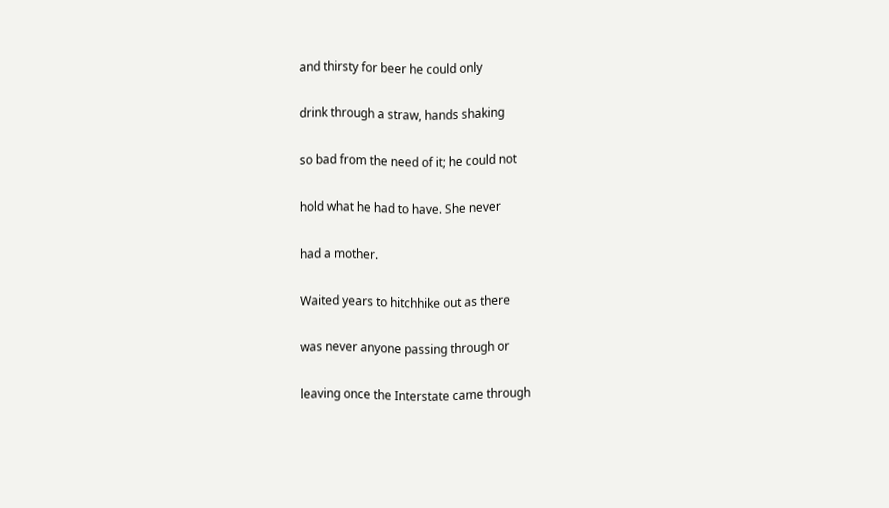and thirsty for beer he could only

drink through a straw, hands shaking

so bad from the need of it; he could not

hold what he had to have. She never

had a mother.

Waited years to hitchhike out as there

was never anyone passing through or

leaving once the Interstate came through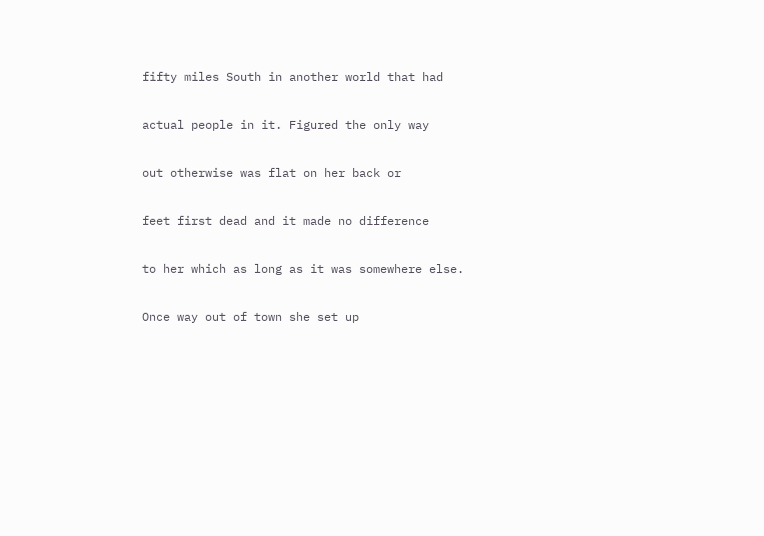fifty miles South in another world that had

actual people in it. Figured the only way

out otherwise was flat on her back or

feet first dead and it made no difference

to her which as long as it was somewhere else.

Once way out of town she set up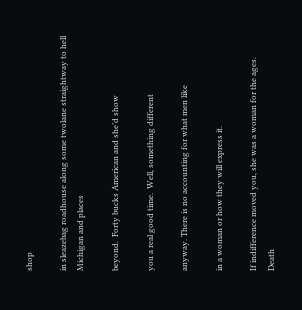shop

in sleazebag roadhouse along some twolane straightway to hell Michigan and places

beyond.  Forty bucks American and she’d show

you a real good time.  Well, something different

anyway. There is no accounting for what men like

in a woman or how they will express it.

If indifference moved you, she was a woman for the ages.  Death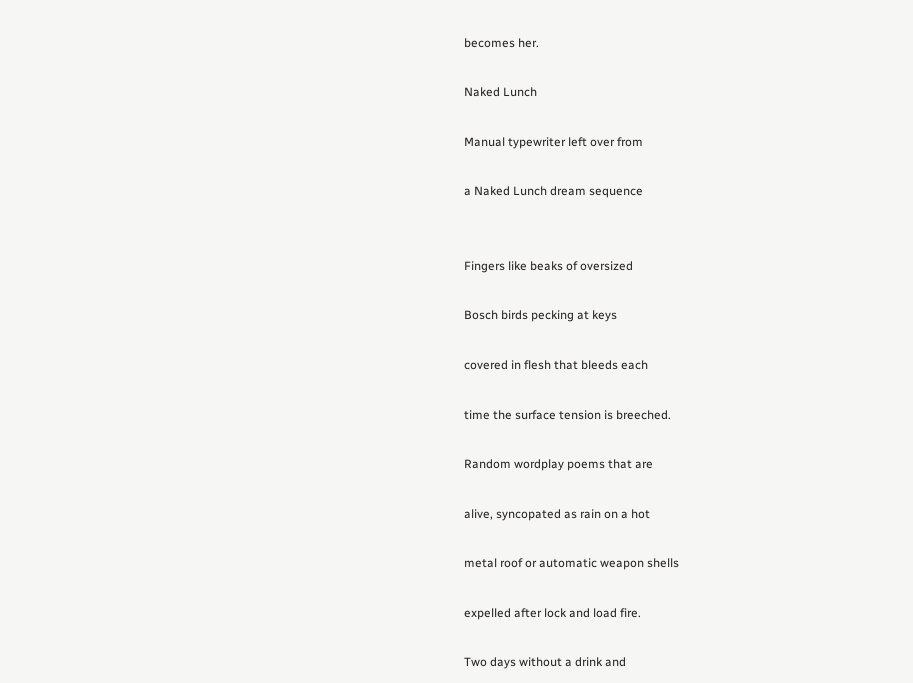becomes her.

Naked Lunch

Manual typewriter left over from

a Naked Lunch dream sequence


Fingers like beaks of oversized

Bosch birds pecking at keys

covered in flesh that bleeds each

time the surface tension is breeched.

Random wordplay poems that are

alive, syncopated as rain on a hot

metal roof or automatic weapon shells

expelled after lock and load fire.

Two days without a drink and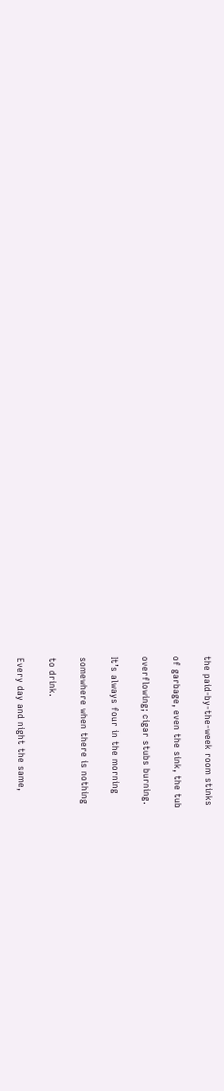the paid-by-the-week room stinks

of garbage, even the sink, the tub

overflowing; cigar stubs burning.

It’s always four in the morning

somewhere when there is nothing

to drink.

Every day and night the same,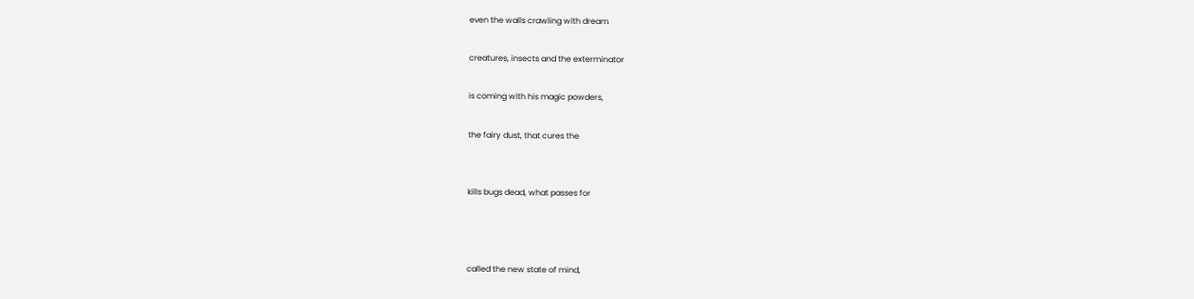even the walls crawling with dream

creatures, insects and the exterminator

is coming with his magic powders,

the fairy dust, that cures the


kills bugs dead, what passes for



called the new state of mind,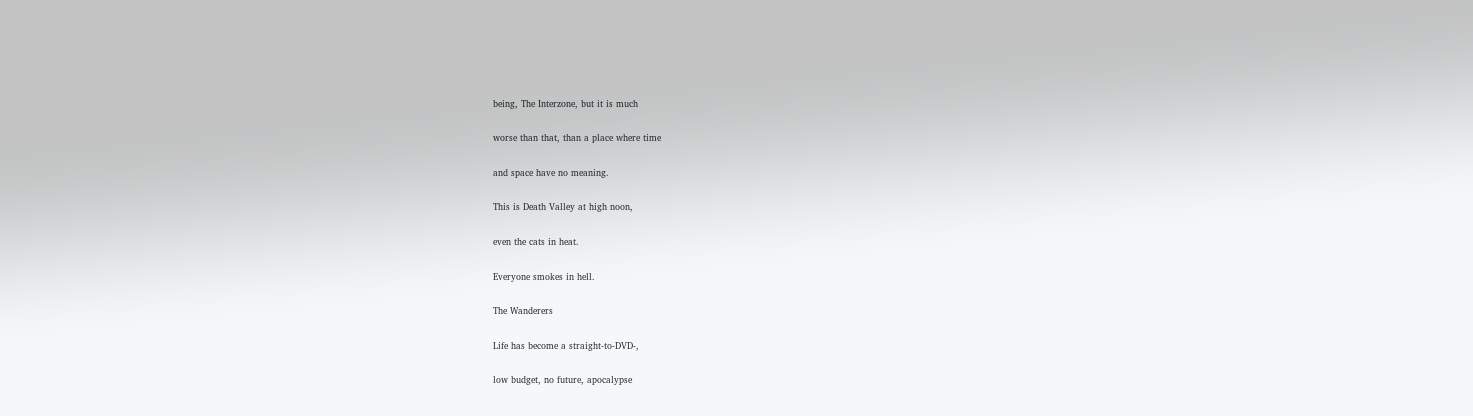being, The Interzone, but it is much

worse than that, than a place where time

and space have no meaning.

This is Death Valley at high noon,

even the cats in heat.

Everyone smokes in hell.

The Wanderers

Life has become a straight-to-DVD-,

low budget, no future, apocalypse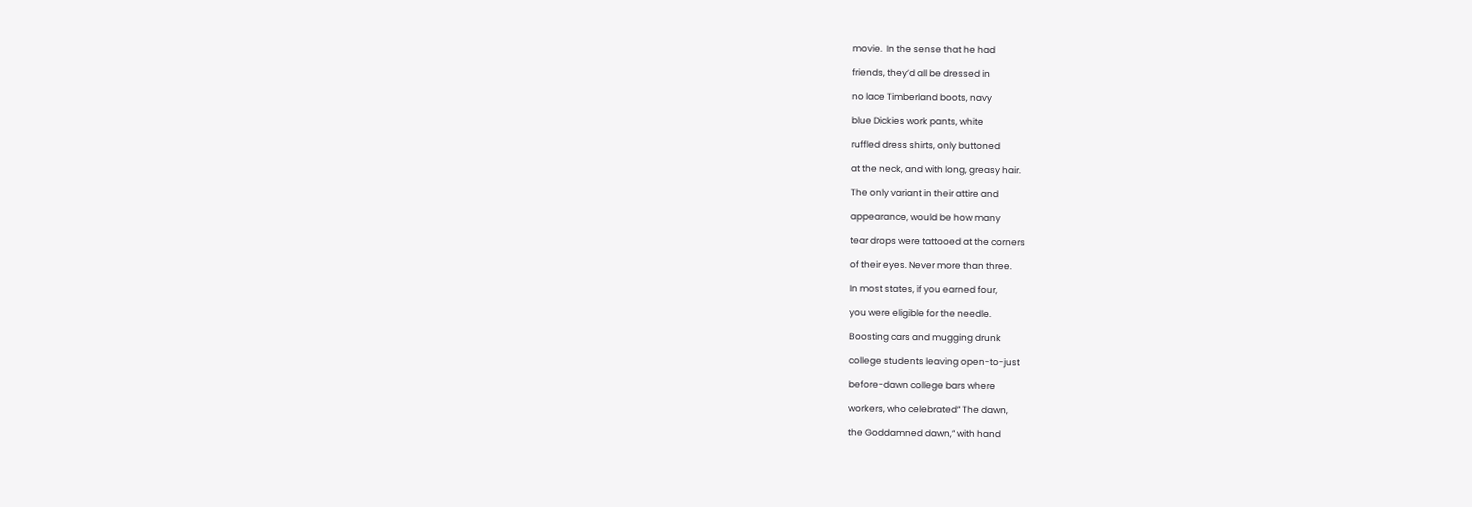movie.  In the sense that he had

friends, they’d all be dressed in

no lace Timberland boots, navy

blue Dickies work pants, white

ruffled dress shirts, only buttoned

at the neck, and with long, greasy hair.

The only variant in their attire and

appearance, would be how many

tear drops were tattooed at the corners

of their eyes. Never more than three.

In most states, if you earned four,

you were eligible for the needle.

Boosting cars and mugging drunk

college students leaving open-to-just

before-dawn college bars where

workers, who celebrated” The dawn,

the Goddamned dawn,” with hand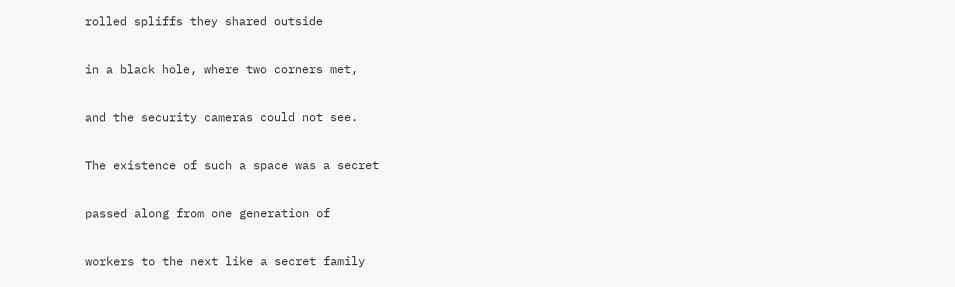rolled spliffs they shared outside

in a black hole, where two corners met,

and the security cameras could not see.

The existence of such a space was a secret

passed along from one generation of

workers to the next like a secret family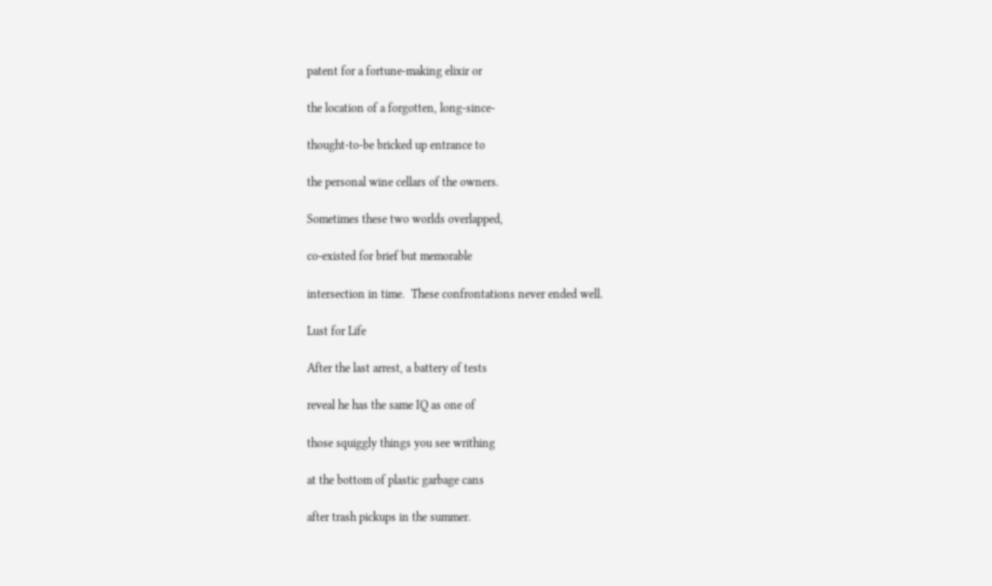patent for a fortune-making elixir or

the location of a forgotten, long-since-

thought-to-be bricked up entrance to

the personal wine cellars of the owners.

Sometimes these two worlds overlapped,

co-existed for brief but memorable

intersection in time.  These confrontations never ended well.

Lust for Life

After the last arrest, a battery of tests

reveal he has the same IQ as one of

those squiggly things you see writhing

at the bottom of plastic garbage cans

after trash pickups in the summer.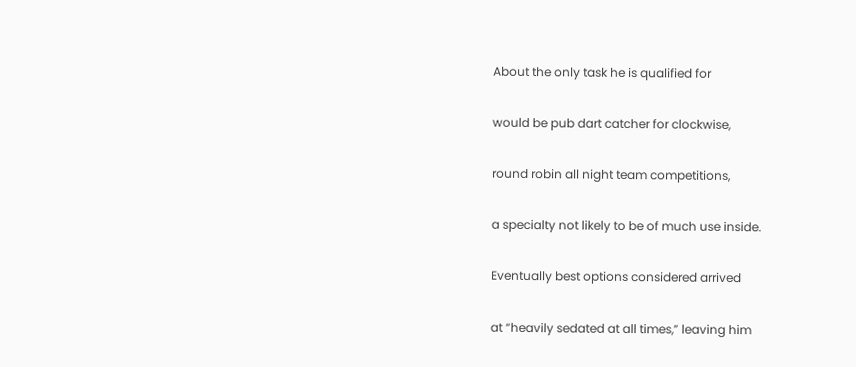About the only task he is qualified for

would be pub dart catcher for clockwise,

round robin all night team competitions,

a specialty not likely to be of much use inside.

Eventually best options considered arrived

at “heavily sedated at all times,” leaving him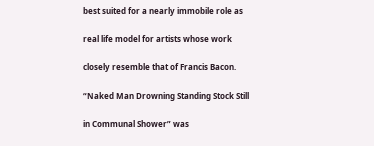best suited for a nearly immobile role as

real life model for artists whose work

closely resemble that of Francis Bacon.

“Naked Man Drowning Standing Stock Still

in Communal Shower” was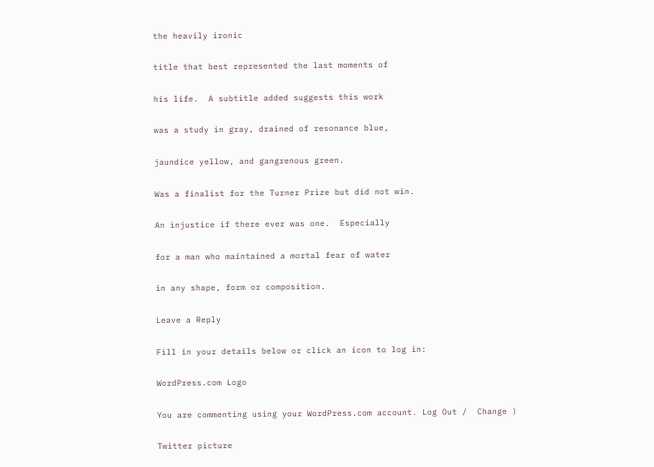the heavily ironic

title that best represented the last moments of

his life.  A subtitle added suggests this work

was a study in gray, drained of resonance blue,

jaundice yellow, and gangrenous green.

Was a finalist for the Turner Prize but did not win.

An injustice if there ever was one.  Especially

for a man who maintained a mortal fear of water

in any shape, form or composition.

Leave a Reply

Fill in your details below or click an icon to log in:

WordPress.com Logo

You are commenting using your WordPress.com account. Log Out /  Change )

Twitter picture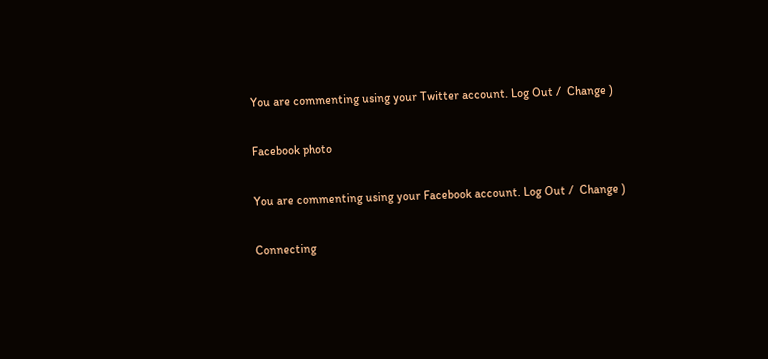You are commenting using your Twitter account. Log Out /  Change )

Facebook photo

You are commenting using your Facebook account. Log Out /  Change )

Connecting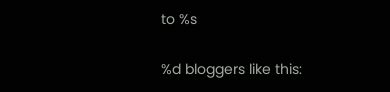to %s

%d bloggers like this: